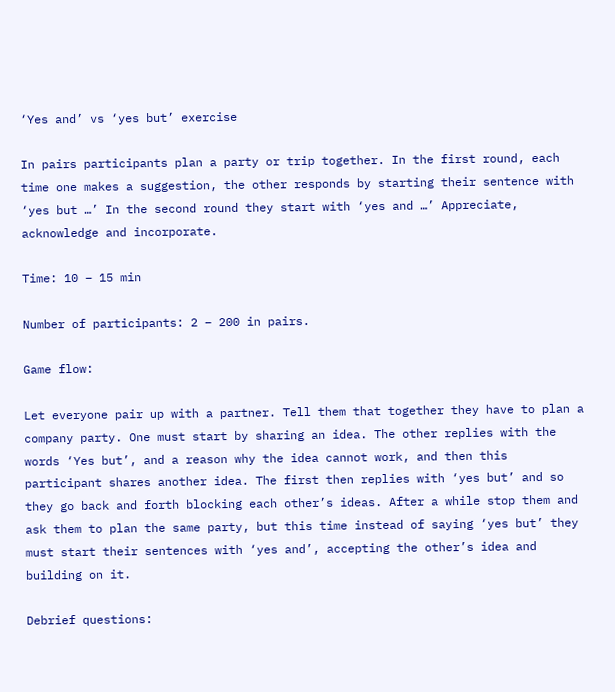‘Yes and’ vs ‘yes but’ exercise

In pairs participants plan a party or trip together. In the first round, each time one makes a suggestion, the other responds by starting their sentence with ‘yes but …’ In the second round they start with ‘yes and …’ Appreciate, acknowledge and incorporate.

Time: 10 – 15 min

Number of participants: 2 – 200 in pairs.

Game flow:

Let everyone pair up with a partner. Tell them that together they have to plan a company party. One must start by sharing an idea. The other replies with the words ‘Yes but’, and a reason why the idea cannot work, and then this participant shares another idea. The first then replies with ‘yes but’ and so they go back and forth blocking each other’s ideas. After a while stop them and ask them to plan the same party, but this time instead of saying ‘yes but’ they must start their sentences with ‘yes and’, accepting the other’s idea and building on it.

Debrief questions: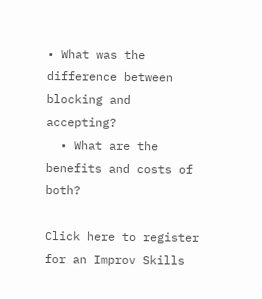• What was the difference between blocking and accepting?
  • What are the benefits and costs of both?

Click here to register for an Improv Skills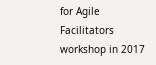for Agile Facilitators workshop in 2017